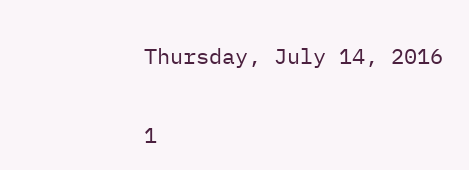Thursday, July 14, 2016


1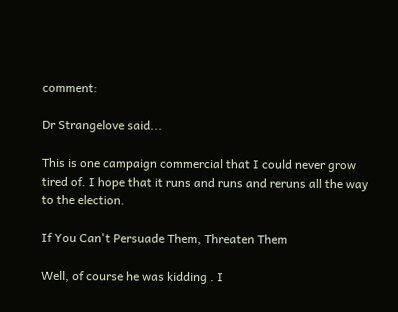comment:

Dr Strangelove said...

This is one campaign commercial that I could never grow tired of. I hope that it runs and runs and reruns all the way to the election.

If You Can't Persuade Them, Threaten Them

Well, of course he was kidding . I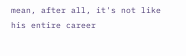mean, after all, it's not like his entire career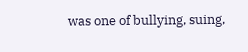was one of bullying, suing,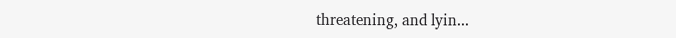threatening, and lyin...